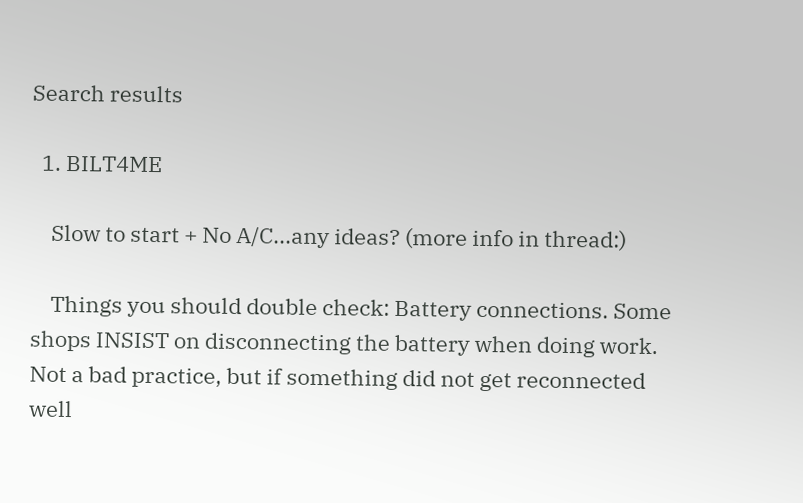Search results

  1. BILT4ME

    Slow to start + No A/C...any ideas? (more info in thread:)

    Things you should double check: Battery connections. Some shops INSIST on disconnecting the battery when doing work. Not a bad practice, but if something did not get reconnected well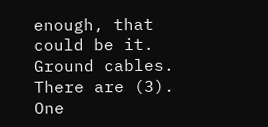enough, that could be it. Ground cables. There are (3). One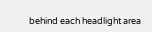behind each headlight area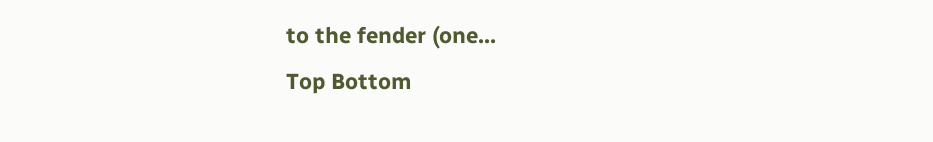to the fender (one...
Top Bottom